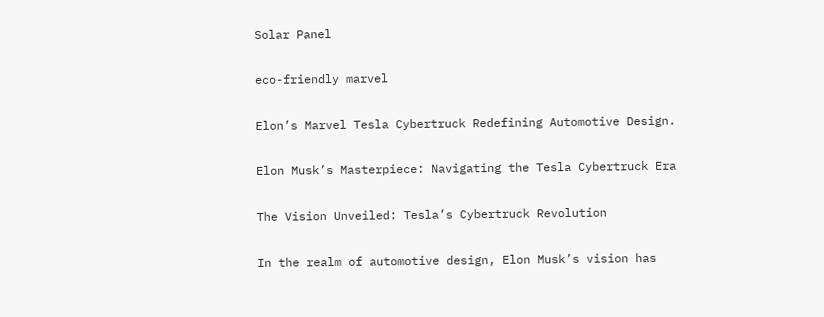Solar Panel

eco-friendly marvel

Elon’s Marvel Tesla Cybertruck Redefining Automotive Design.

Elon Musk’s Masterpiece: Navigating the Tesla Cybertruck Era

The Vision Unveiled: Tesla’s Cybertruck Revolution

In the realm of automotive design, Elon Musk’s vision has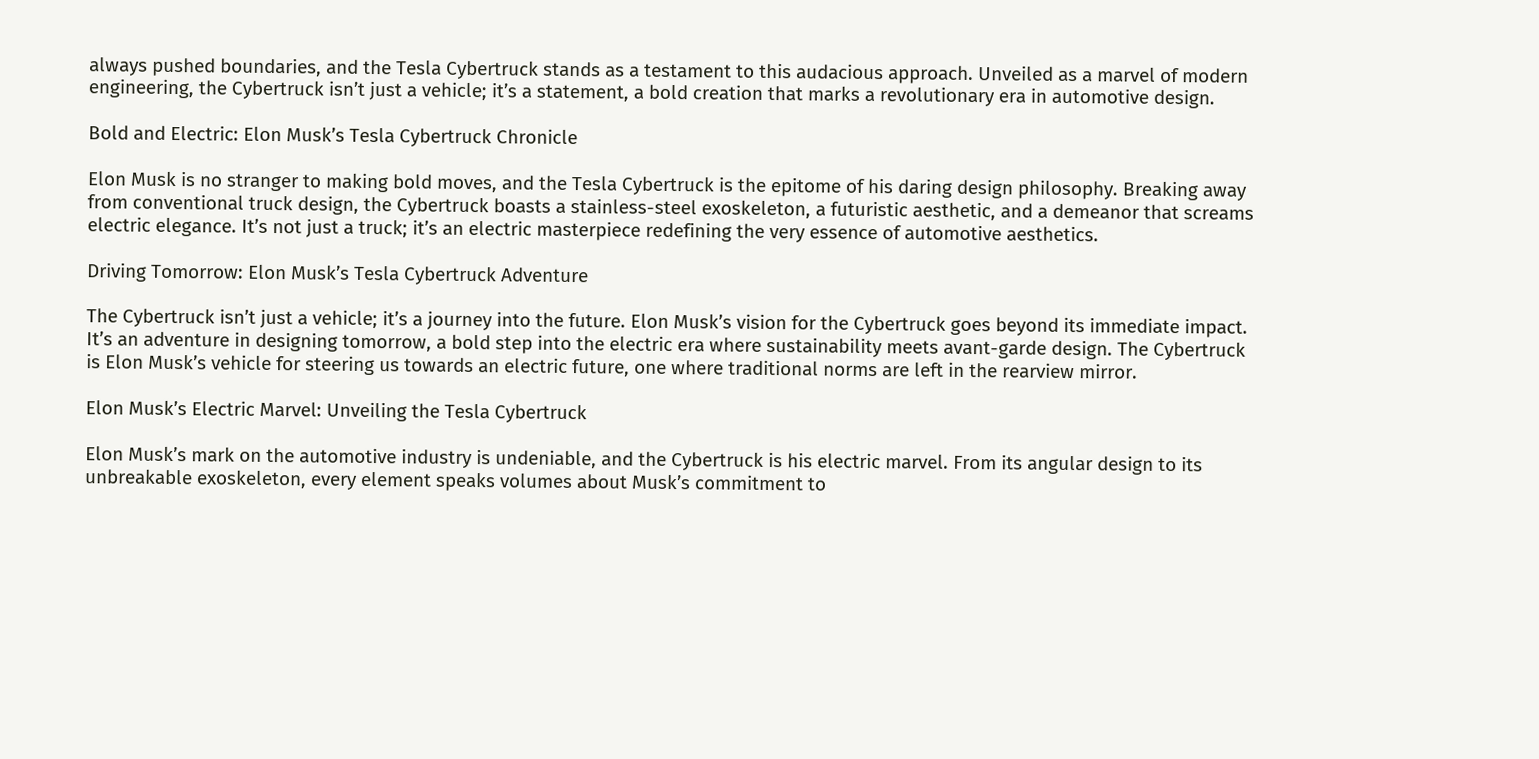always pushed boundaries, and the Tesla Cybertruck stands as a testament to this audacious approach. Unveiled as a marvel of modern engineering, the Cybertruck isn’t just a vehicle; it’s a statement, a bold creation that marks a revolutionary era in automotive design.

Bold and Electric: Elon Musk’s Tesla Cybertruck Chronicle

Elon Musk is no stranger to making bold moves, and the Tesla Cybertruck is the epitome of his daring design philosophy. Breaking away from conventional truck design, the Cybertruck boasts a stainless-steel exoskeleton, a futuristic aesthetic, and a demeanor that screams electric elegance. It’s not just a truck; it’s an electric masterpiece redefining the very essence of automotive aesthetics.

Driving Tomorrow: Elon Musk’s Tesla Cybertruck Adventure

The Cybertruck isn’t just a vehicle; it’s a journey into the future. Elon Musk’s vision for the Cybertruck goes beyond its immediate impact. It’s an adventure in designing tomorrow, a bold step into the electric era where sustainability meets avant-garde design. The Cybertruck is Elon Musk’s vehicle for steering us towards an electric future, one where traditional norms are left in the rearview mirror.

Elon Musk’s Electric Marvel: Unveiling the Tesla Cybertruck

Elon Musk’s mark on the automotive industry is undeniable, and the Cybertruck is his electric marvel. From its angular design to its unbreakable exoskeleton, every element speaks volumes about Musk’s commitment to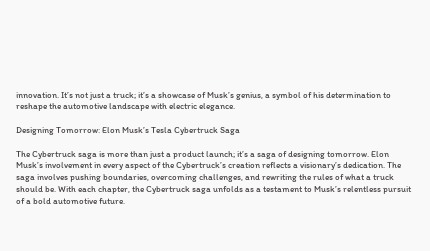innovation. It’s not just a truck; it’s a showcase of Musk’s genius, a symbol of his determination to reshape the automotive landscape with electric elegance.

Designing Tomorrow: Elon Musk’s Tesla Cybertruck Saga

The Cybertruck saga is more than just a product launch; it’s a saga of designing tomorrow. Elon Musk’s involvement in every aspect of the Cybertruck’s creation reflects a visionary’s dedication. The saga involves pushing boundaries, overcoming challenges, and rewriting the rules of what a truck should be. With each chapter, the Cybertruck saga unfolds as a testament to Musk’s relentless pursuit of a bold automotive future.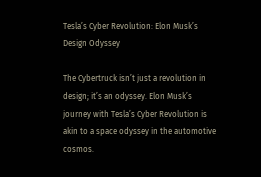Tesla’s Cyber Revolution: Elon Musk’s Design Odyssey

The Cybertruck isn’t just a revolution in design; it’s an odyssey. Elon Musk’s journey with Tesla’s Cyber Revolution is akin to a space odyssey in the automotive cosmos.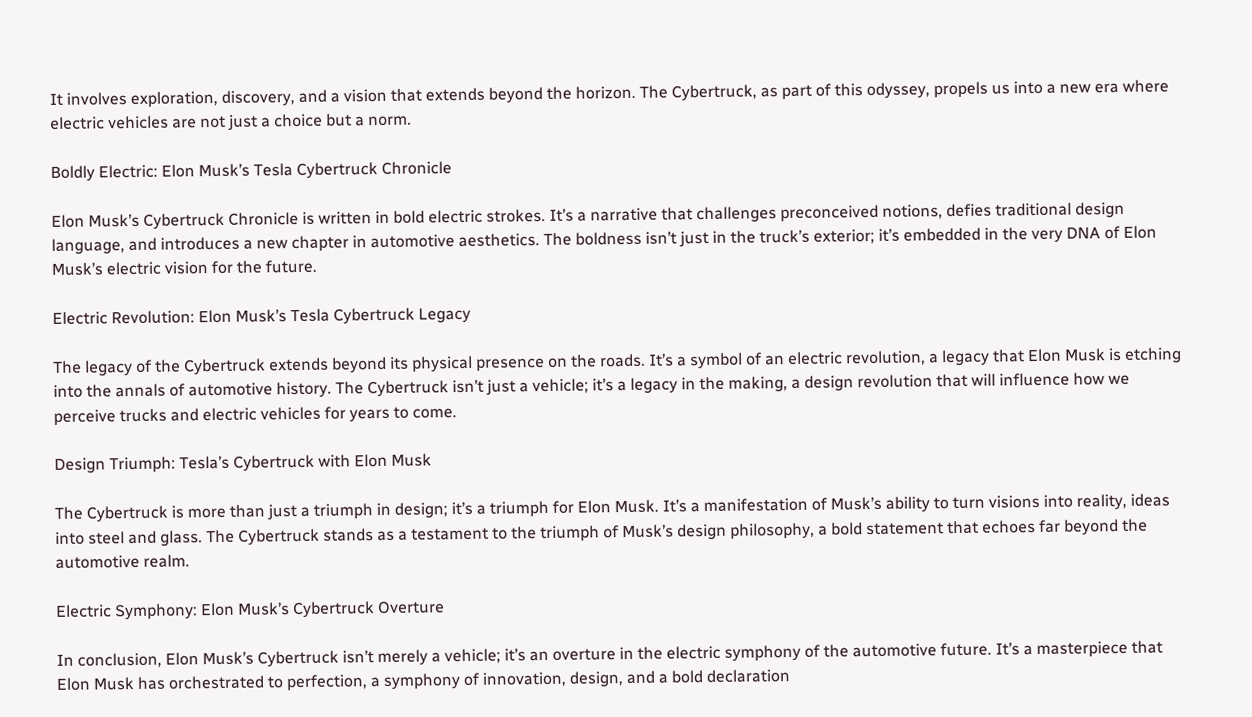It involves exploration, discovery, and a vision that extends beyond the horizon. The Cybertruck, as part of this odyssey, propels us into a new era where electric vehicles are not just a choice but a norm.

Boldly Electric: Elon Musk’s Tesla Cybertruck Chronicle

Elon Musk’s Cybertruck Chronicle is written in bold electric strokes. It’s a narrative that challenges preconceived notions, defies traditional design language, and introduces a new chapter in automotive aesthetics. The boldness isn’t just in the truck’s exterior; it’s embedded in the very DNA of Elon Musk’s electric vision for the future.

Electric Revolution: Elon Musk’s Tesla Cybertruck Legacy

The legacy of the Cybertruck extends beyond its physical presence on the roads. It’s a symbol of an electric revolution, a legacy that Elon Musk is etching into the annals of automotive history. The Cybertruck isn’t just a vehicle; it’s a legacy in the making, a design revolution that will influence how we perceive trucks and electric vehicles for years to come.

Design Triumph: Tesla’s Cybertruck with Elon Musk

The Cybertruck is more than just a triumph in design; it’s a triumph for Elon Musk. It’s a manifestation of Musk’s ability to turn visions into reality, ideas into steel and glass. The Cybertruck stands as a testament to the triumph of Musk’s design philosophy, a bold statement that echoes far beyond the automotive realm.

Electric Symphony: Elon Musk’s Cybertruck Overture

In conclusion, Elon Musk’s Cybertruck isn’t merely a vehicle; it’s an overture in the electric symphony of the automotive future. It’s a masterpiece that Elon Musk has orchestrated to perfection, a symphony of innovation, design, and a bold declaration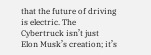that the future of driving is electric. The Cybertruck isn’t just Elon Musk’s creation; it’s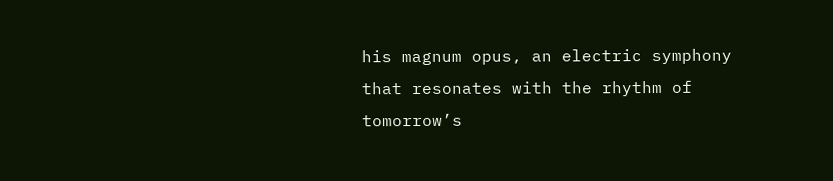his magnum opus, an electric symphony that resonates with the rhythm of tomorrow’s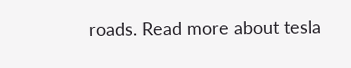roads. Read more about tesla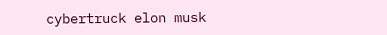cybertruck elon musk